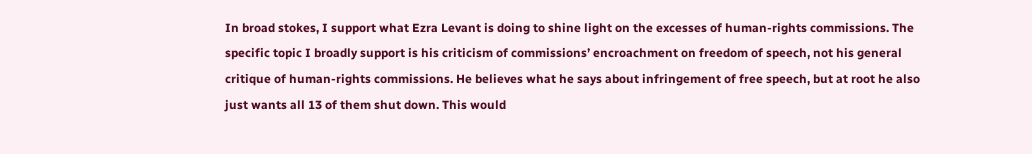In broad stokes, I support what Ezra Levant is doing to shine light on the excesses of human-rights commissions. The specific topic I broadly support is his criticism of commissions’ encroachment on freedom of speech, not his general critique of human-rights commissions. He believes what he says about infringement of free speech, but at root he also just wants all 13 of them shut down. This would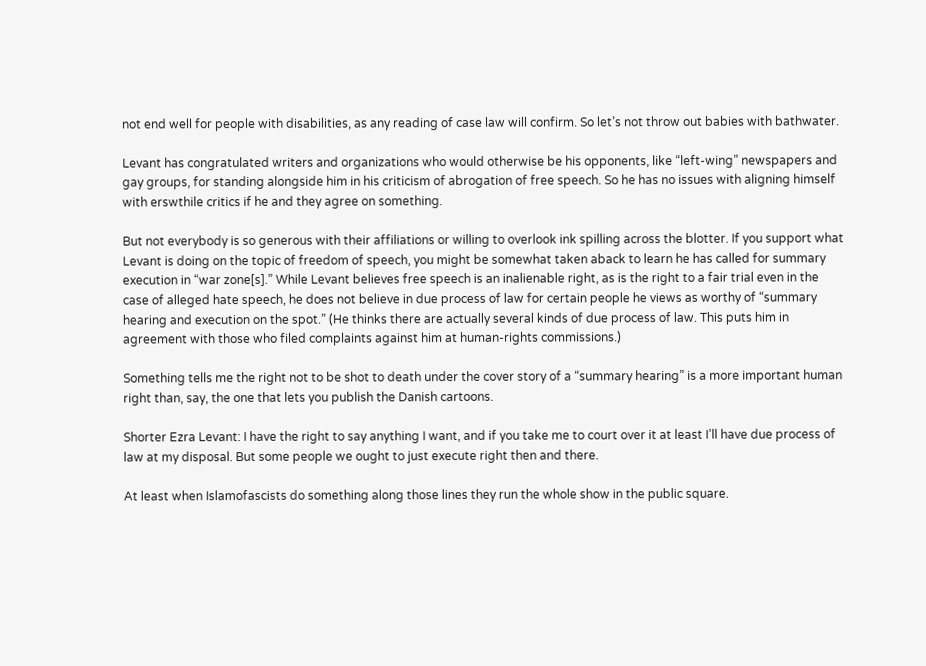not end well for people with disabilities, as any reading of case law will confirm. So let’s not throw out babies with bathwater.

Levant has congratulated writers and organizations who would otherwise be his opponents, like “left-wing” newspapers and gay groups, for standing alongside him in his criticism of abrogation of free speech. So he has no issues with aligning himself with erswthile critics if he and they agree on something.

But not everybody is so generous with their affiliations or willing to overlook ink spilling across the blotter. If you support what Levant is doing on the topic of freedom of speech, you might be somewhat taken aback to learn he has called for summary execution in “war zone[s].” While Levant believes free speech is an inalienable right, as is the right to a fair trial even in the case of alleged hate speech, he does not believe in due process of law for certain people he views as worthy of “summary hearing and execution on the spot.” (He thinks there are actually several kinds of due process of law. This puts him in agreement with those who filed complaints against him at human-rights commissions.)

Something tells me the right not to be shot to death under the cover story of a “summary hearing” is a more important human right than, say, the one that lets you publish the Danish cartoons.

Shorter Ezra Levant: I have the right to say anything I want, and if you take me to court over it at least I’ll have due process of law at my disposal. But some people we ought to just execute right then and there.

At least when Islamofascists do something along those lines they run the whole show in the public square.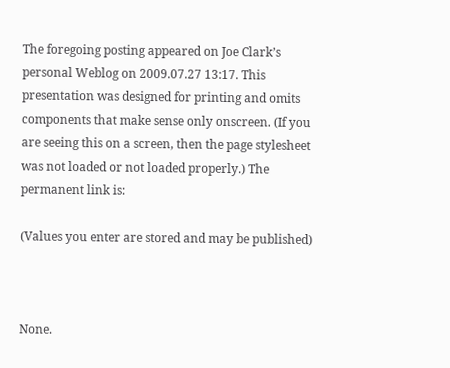The foregoing posting appeared on Joe Clark’s personal Weblog on 2009.07.27 13:17. This presentation was designed for printing and omits components that make sense only onscreen. (If you are seeing this on a screen, then the page stylesheet was not loaded or not loaded properly.) The permanent link is:

(Values you enter are stored and may be published)



None.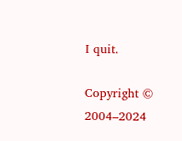I quit.

Copyright © 2004–2024